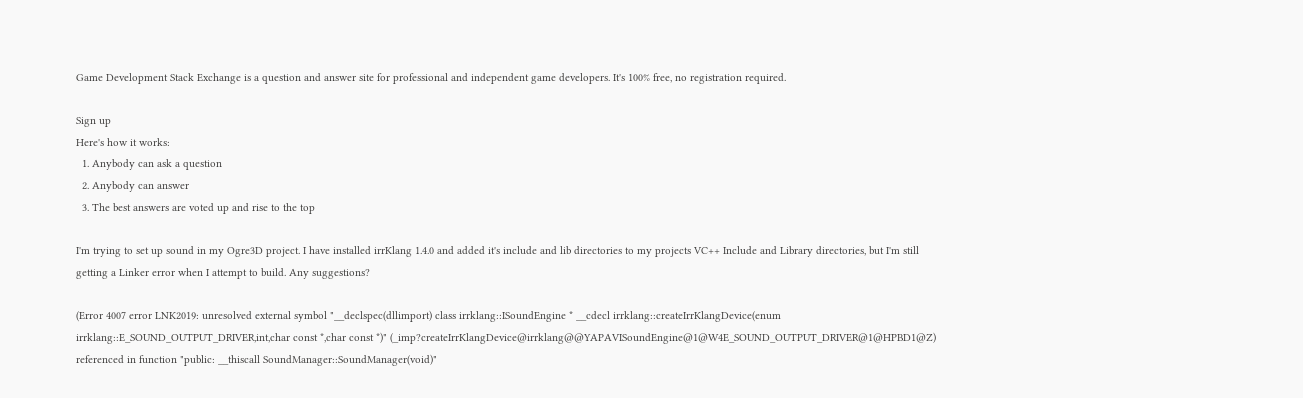Game Development Stack Exchange is a question and answer site for professional and independent game developers. It's 100% free, no registration required.

Sign up
Here's how it works:
  1. Anybody can ask a question
  2. Anybody can answer
  3. The best answers are voted up and rise to the top

I'm trying to set up sound in my Ogre3D project. I have installed irrKlang 1.4.0 and added it's include and lib directories to my projects VC++ Include and Library directories, but I'm still getting a Linker error when I attempt to build. Any suggestions?

(Error 4007 error LNK2019: unresolved external symbol "__declspec(dllimport) class irrklang::ISoundEngine * __cdecl irrklang::createIrrKlangDevice(enum irrklang::E_SOUND_OUTPUT_DRIVER,int,char const *,char const *)" (_imp?createIrrKlangDevice@irrklang@@YAPAVISoundEngine@1@W4E_SOUND_OUTPUT_DRIVER@1@HPBD1@Z) referenced in function "public: __thiscall SoundManager::SoundManager(void)"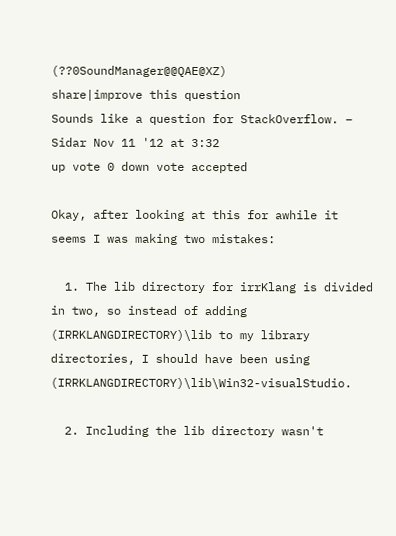(??0SoundManager@@QAE@XZ)
share|improve this question
Sounds like a question for StackOverflow. – Sidar Nov 11 '12 at 3:32
up vote 0 down vote accepted

Okay, after looking at this for awhile it seems I was making two mistakes:

  1. The lib directory for irrKlang is divided in two, so instead of adding (IRRKLANGDIRECTORY)\lib to my library directories, I should have been using (IRRKLANGDIRECTORY)\lib\Win32-visualStudio.

  2. Including the lib directory wasn't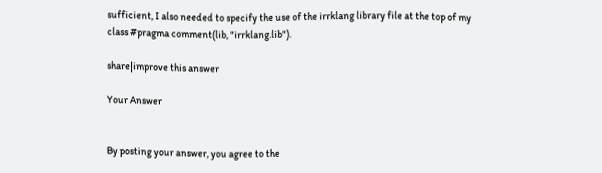sufficient, I also needed to specify the use of the irrklang library file at the top of my class #pragma comment(lib, "irrklang.lib").

share|improve this answer

Your Answer


By posting your answer, you agree to the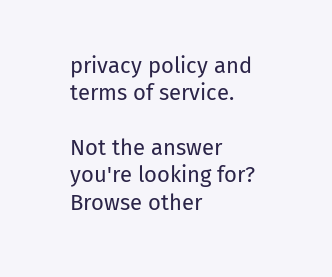privacy policy and terms of service.

Not the answer you're looking for? Browse other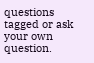questions tagged or ask your own question.